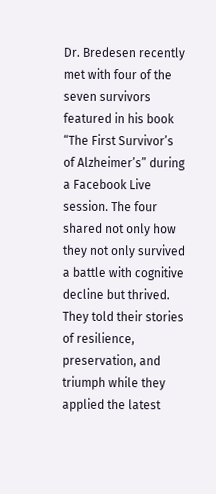Dr. Bredesen recently met with four of the seven survivors featured in his book “The First Survivor’s of Alzheimer’s” during a Facebook Live session. The four shared not only how they not only survived a battle with cognitive decline but thrived. They told their stories of resilience, preservation, and triumph while they applied the latest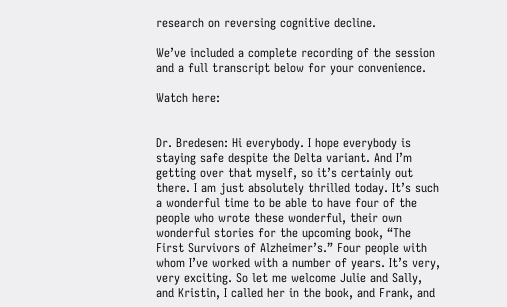research on reversing cognitive decline.

We’ve included a complete recording of the session and a full transcript below for your convenience.

Watch here:


Dr. Bredesen: Hi everybody. I hope everybody is staying safe despite the Delta variant. And I’m getting over that myself, so it’s certainly out there. I am just absolutely thrilled today. It’s such a wonderful time to be able to have four of the people who wrote these wonderful, their own wonderful stories for the upcoming book, “The First Survivors of Alzheimer’s.” Four people with whom I’ve worked with a number of years. It’s very, very exciting. So let me welcome Julie and Sally, and Kristin, I called her in the book, and Frank, and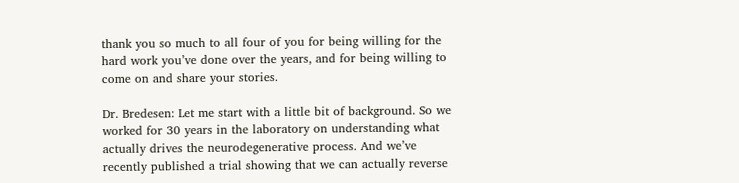thank you so much to all four of you for being willing for the hard work you’ve done over the years, and for being willing to come on and share your stories.

Dr. Bredesen: Let me start with a little bit of background. So we worked for 30 years in the laboratory on understanding what actually drives the neurodegenerative process. And we’ve recently published a trial showing that we can actually reverse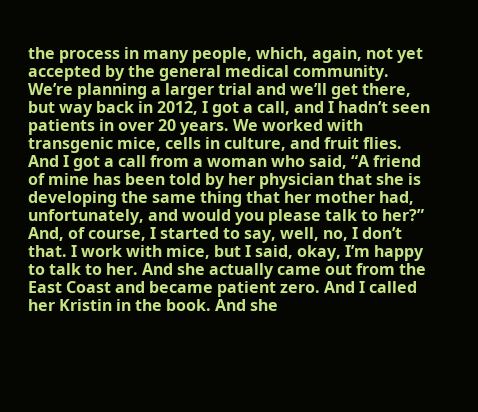the process in many people, which, again, not yet accepted by the general medical community. We’re planning a larger trial and we’ll get there, but way back in 2012, I got a call, and I hadn’t seen patients in over 20 years. We worked with transgenic mice, cells in culture, and fruit flies. And I got a call from a woman who said, “A friend of mine has been told by her physician that she is developing the same thing that her mother had, unfortunately, and would you please talk to her?” And, of course, I started to say, well, no, I don’t that. I work with mice, but I said, okay, I’m happy to talk to her. And she actually came out from the East Coast and became patient zero. And I called her Kristin in the book. And she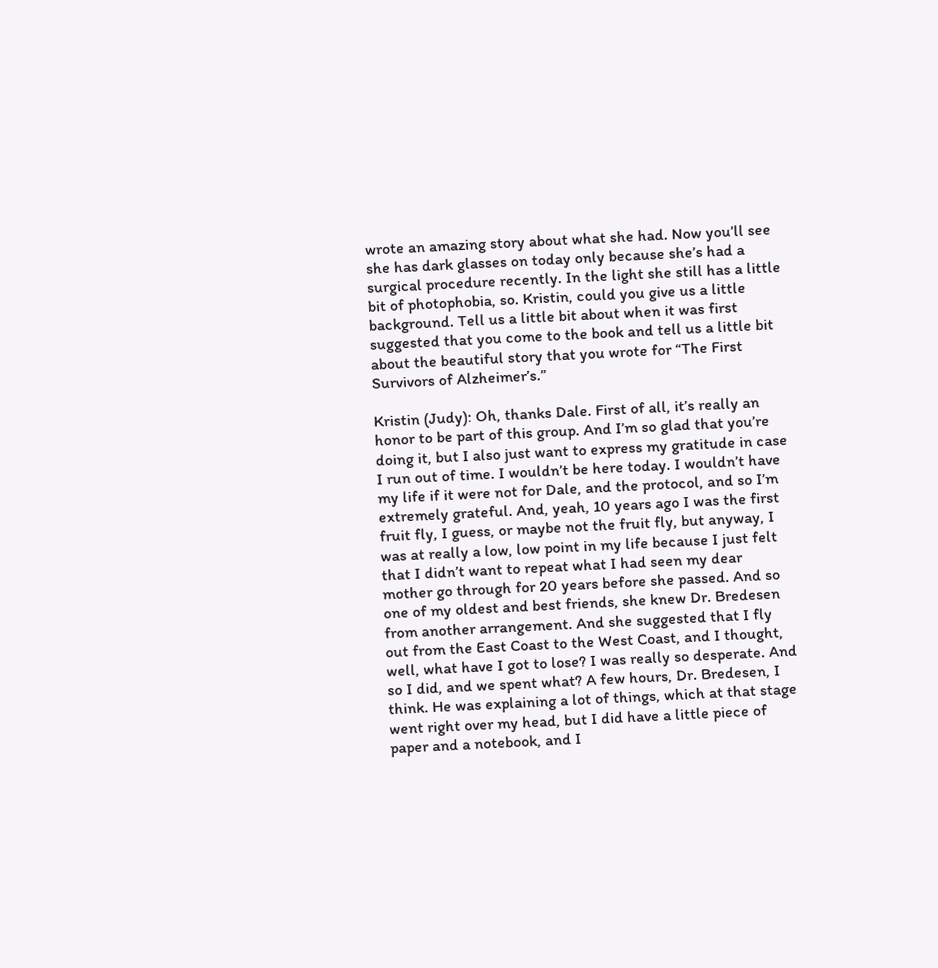wrote an amazing story about what she had. Now you’ll see she has dark glasses on today only because she’s had a surgical procedure recently. In the light she still has a little bit of photophobia, so. Kristin, could you give us a little background. Tell us a little bit about when it was first suggested that you come to the book and tell us a little bit about the beautiful story that you wrote for “The First Survivors of Alzheimer’s.”

Kristin (Judy): Oh, thanks Dale. First of all, it’s really an honor to be part of this group. And I’m so glad that you’re doing it, but I also just want to express my gratitude in case I run out of time. I wouldn’t be here today. I wouldn’t have my life if it were not for Dale, and the protocol, and so I’m extremely grateful. And, yeah, 10 years ago I was the first fruit fly, I guess, or maybe not the fruit fly, but anyway, I was at really a low, low point in my life because I just felt that I didn’t want to repeat what I had seen my dear mother go through for 20 years before she passed. And so one of my oldest and best friends, she knew Dr. Bredesen from another arrangement. And she suggested that I fly out from the East Coast to the West Coast, and I thought, well, what have I got to lose? I was really so desperate. And so I did, and we spent what? A few hours, Dr. Bredesen, I think. He was explaining a lot of things, which at that stage went right over my head, but I did have a little piece of paper and a notebook, and I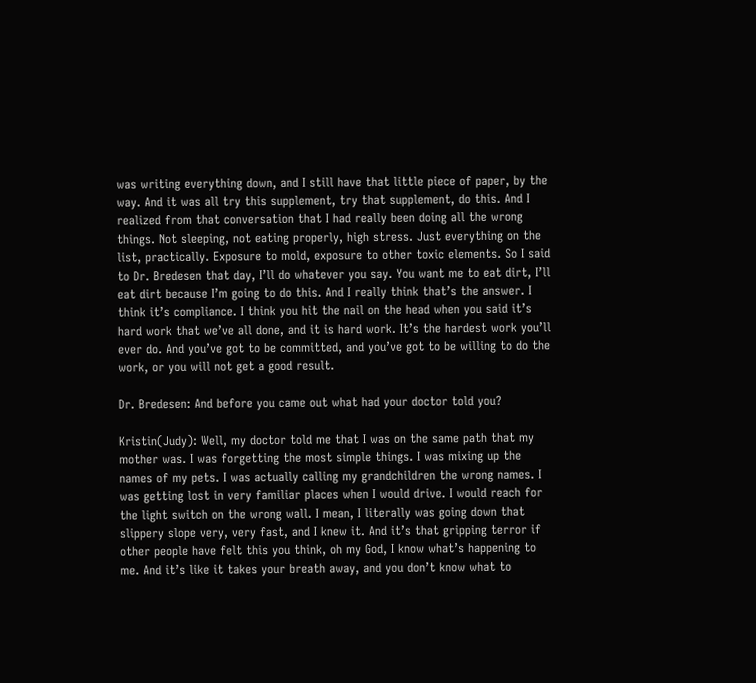was writing everything down, and I still have that little piece of paper, by the way. And it was all try this supplement, try that supplement, do this. And I realized from that conversation that I had really been doing all the wrong things. Not sleeping, not eating properly, high stress. Just everything on the list, practically. Exposure to mold, exposure to other toxic elements. So I said to Dr. Bredesen that day, I’ll do whatever you say. You want me to eat dirt, I’ll eat dirt because I’m going to do this. And I really think that’s the answer. I think it’s compliance. I think you hit the nail on the head when you said it’s hard work that we’ve all done, and it is hard work. It’s the hardest work you’ll ever do. And you’ve got to be committed, and you’ve got to be willing to do the work, or you will not get a good result.

Dr. Bredesen: And before you came out what had your doctor told you?

Kristin(Judy): Well, my doctor told me that I was on the same path that my mother was. I was forgetting the most simple things. I was mixing up the names of my pets. I was actually calling my grandchildren the wrong names. I was getting lost in very familiar places when I would drive. I would reach for the light switch on the wrong wall. I mean, I literally was going down that slippery slope very, very fast, and I knew it. And it’s that gripping terror if other people have felt this you think, oh my God, I know what’s happening to me. And it’s like it takes your breath away, and you don’t know what to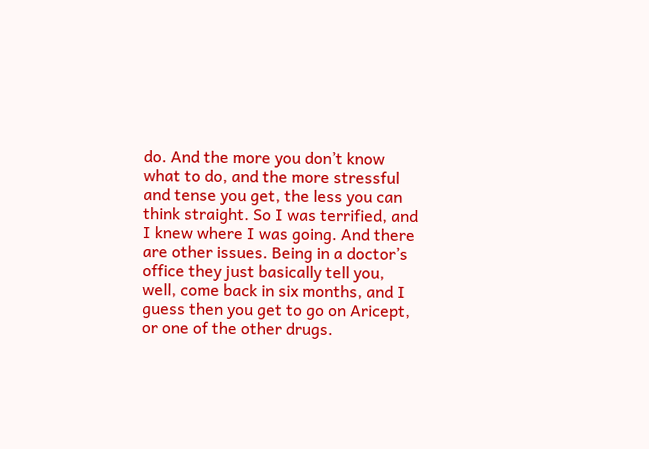do. And the more you don’t know what to do, and the more stressful and tense you get, the less you can think straight. So I was terrified, and I knew where I was going. And there are other issues. Being in a doctor’s office they just basically tell you, well, come back in six months, and I guess then you get to go on Aricept, or one of the other drugs.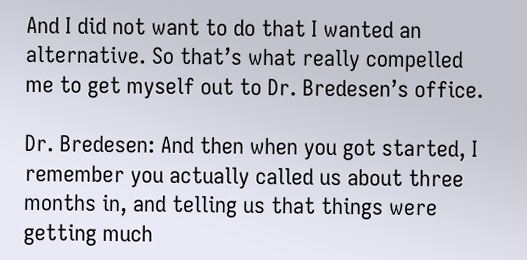And I did not want to do that I wanted an alternative. So that’s what really compelled me to get myself out to Dr. Bredesen’s office.

Dr. Bredesen: And then when you got started, I remember you actually called us about three months in, and telling us that things were getting much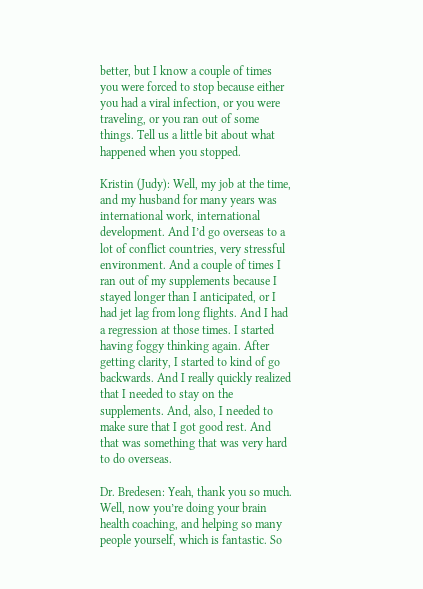better, but I know a couple of times you were forced to stop because either you had a viral infection, or you were traveling, or you ran out of some things. Tell us a little bit about what happened when you stopped.

Kristin (Judy): Well, my job at the time, and my husband for many years was international work, international development. And I’d go overseas to a lot of conflict countries, very stressful environment. And a couple of times I ran out of my supplements because I stayed longer than I anticipated, or I had jet lag from long flights. And I had a regression at those times. I started having foggy thinking again. After getting clarity, I started to kind of go backwards. And I really quickly realized that I needed to stay on the supplements. And, also, I needed to make sure that I got good rest. And that was something that was very hard to do overseas.

Dr. Bredesen: Yeah, thank you so much. Well, now you’re doing your brain health coaching, and helping so many people yourself, which is fantastic. So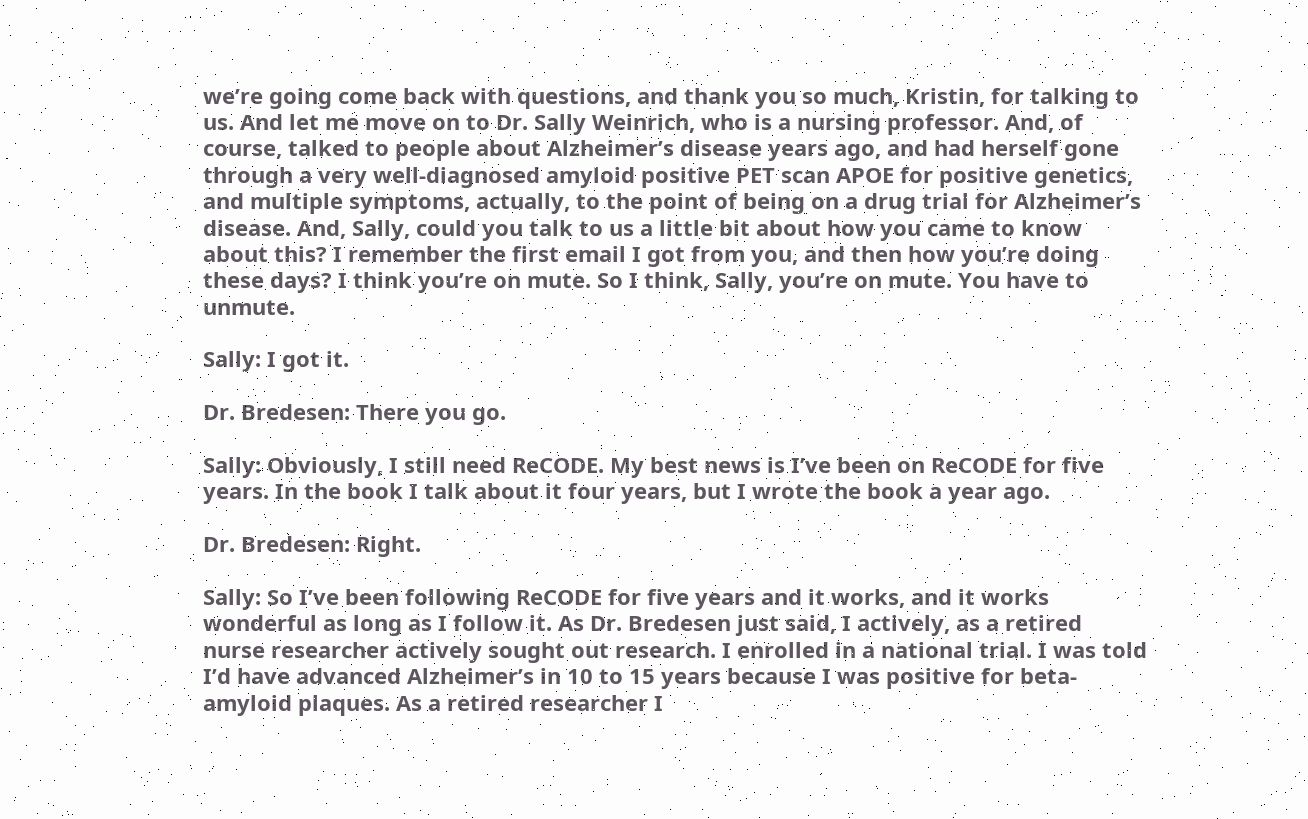we’re going come back with questions, and thank you so much, Kristin, for talking to us. And let me move on to Dr. Sally Weinrich, who is a nursing professor. And, of course, talked to people about Alzheimer’s disease years ago, and had herself gone through a very well-diagnosed amyloid positive PET scan APOE for positive genetics, and multiple symptoms, actually, to the point of being on a drug trial for Alzheimer’s disease. And, Sally, could you talk to us a little bit about how you came to know about this? I remember the first email I got from you, and then how you’re doing these days? I think you’re on mute. So I think, Sally, you’re on mute. You have to unmute.

Sally: I got it.

Dr. Bredesen: There you go.

Sally: Obviously, I still need ReCODE. My best news is I’ve been on ReCODE for five years. In the book I talk about it four years, but I wrote the book a year ago.

Dr. Bredesen: Right.

Sally: So I’ve been following ReCODE for five years and it works, and it works wonderful as long as I follow it. As Dr. Bredesen just said, I actively, as a retired nurse researcher actively sought out research. I enrolled in a national trial. I was told I’d have advanced Alzheimer’s in 10 to 15 years because I was positive for beta-amyloid plaques. As a retired researcher I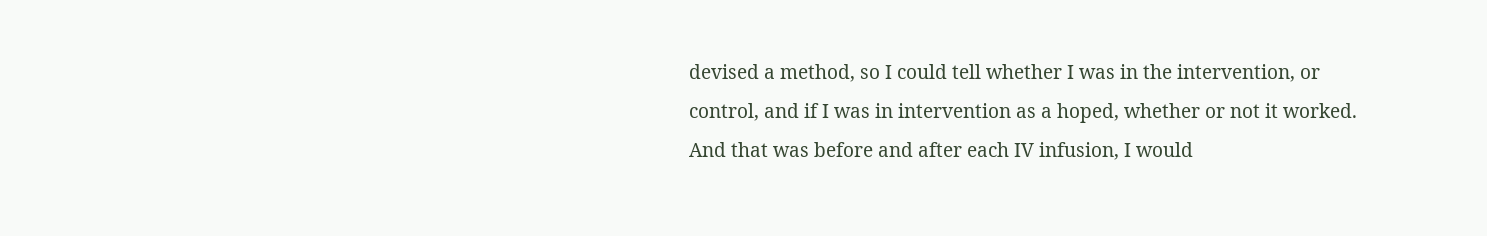devised a method, so I could tell whether I was in the intervention, or control, and if I was in intervention as a hoped, whether or not it worked. And that was before and after each IV infusion, I would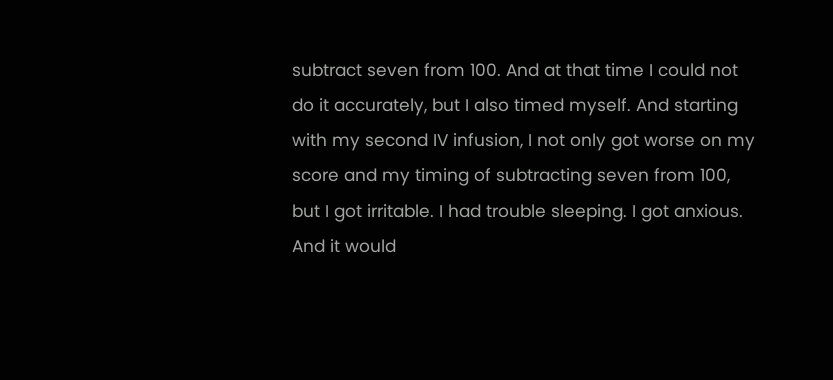subtract seven from 100. And at that time I could not do it accurately, but I also timed myself. And starting with my second IV infusion, I not only got worse on my score and my timing of subtracting seven from 100, but I got irritable. I had trouble sleeping. I got anxious. And it would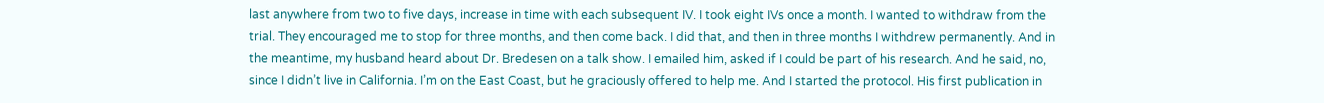last anywhere from two to five days, increase in time with each subsequent IV. I took eight IVs once a month. I wanted to withdraw from the trial. They encouraged me to stop for three months, and then come back. I did that, and then in three months I withdrew permanently. And in the meantime, my husband heard about Dr. Bredesen on a talk show. I emailed him, asked if I could be part of his research. And he said, no, since I didn’t live in California. I’m on the East Coast, but he graciously offered to help me. And I started the protocol. His first publication in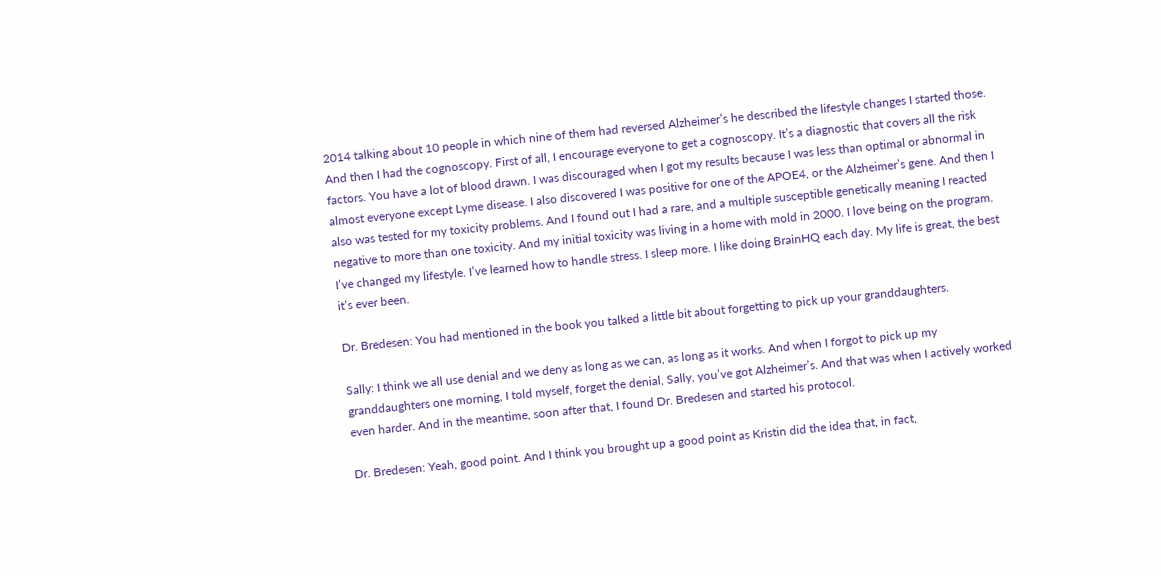2014 talking about 10 people in which nine of them had reversed Alzheimer’s he described the lifestyle changes I started those. And then I had the cognoscopy. First of all, I encourage everyone to get a cognoscopy. It’s a diagnostic that covers all the risk factors. You have a lot of blood drawn. I was discouraged when I got my results because I was less than optimal or abnormal in almost everyone except Lyme disease. I also discovered I was positive for one of the APOE4, or the Alzheimer’s gene. And then I also was tested for my toxicity problems. And I found out I had a rare, and a multiple susceptible genetically meaning I reacted negative to more than one toxicity. And my initial toxicity was living in a home with mold in 2000. I love being on the program. I’ve changed my lifestyle. I’ve learned how to handle stress. I sleep more. I like doing BrainHQ each day. My life is great, the best it’s ever been.

Dr. Bredesen: You had mentioned in the book you talked a little bit about forgetting to pick up your granddaughters.

Sally: I think we all use denial and we deny as long as we can, as long as it works. And when I forgot to pick up my granddaughters one morning, I told myself, forget the denial, Sally, you’ve got Alzheimer’s. And that was when I actively worked even harder. And in the meantime, soon after that, I found Dr. Bredesen and started his protocol.

Dr. Bredesen: Yeah, good point. And I think you brought up a good point as Kristin did the idea that, in fact,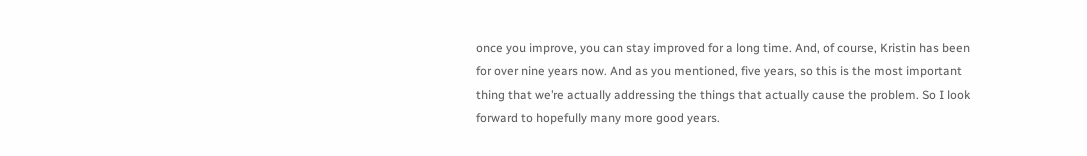once you improve, you can stay improved for a long time. And, of course, Kristin has been for over nine years now. And as you mentioned, five years, so this is the most important thing that we’re actually addressing the things that actually cause the problem. So I look forward to hopefully many more good years.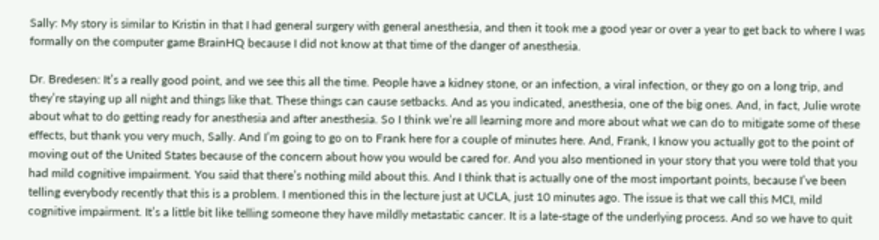Sally: My story is similar to Kristin in that I had general surgery with general anesthesia, and then it took me a good year or over a year to get back to where I was formally on the computer game BrainHQ because I did not know at that time of the danger of anesthesia.

Dr. Bredesen: It’s a really good point, and we see this all the time. People have a kidney stone, or an infection, a viral infection, or they go on a long trip, and they’re staying up all night and things like that. These things can cause setbacks. And as you indicated, anesthesia, one of the big ones. And, in fact, Julie wrote about what to do getting ready for anesthesia and after anesthesia. So I think we’re all learning more and more about what we can do to mitigate some of these effects, but thank you very much, Sally. And I’m going to go on to Frank here for a couple of minutes here. And, Frank, I know you actually got to the point of moving out of the United States because of the concern about how you would be cared for. And you also mentioned in your story that you were told that you had mild cognitive impairment. You said that there’s nothing mild about this. And I think that is actually one of the most important points, because I’ve been telling everybody recently that this is a problem. I mentioned this in the lecture just at UCLA, just 10 minutes ago. The issue is that we call this MCI, mild cognitive impairment. It’s a little bit like telling someone they have mildly metastatic cancer. It is a late-stage of the underlying process. And so we have to quit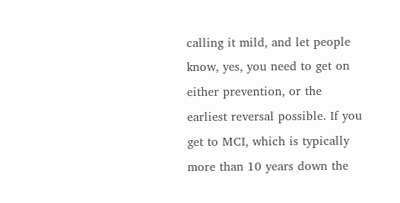calling it mild, and let people know, yes, you need to get on either prevention, or the earliest reversal possible. If you get to MCI, which is typically more than 10 years down the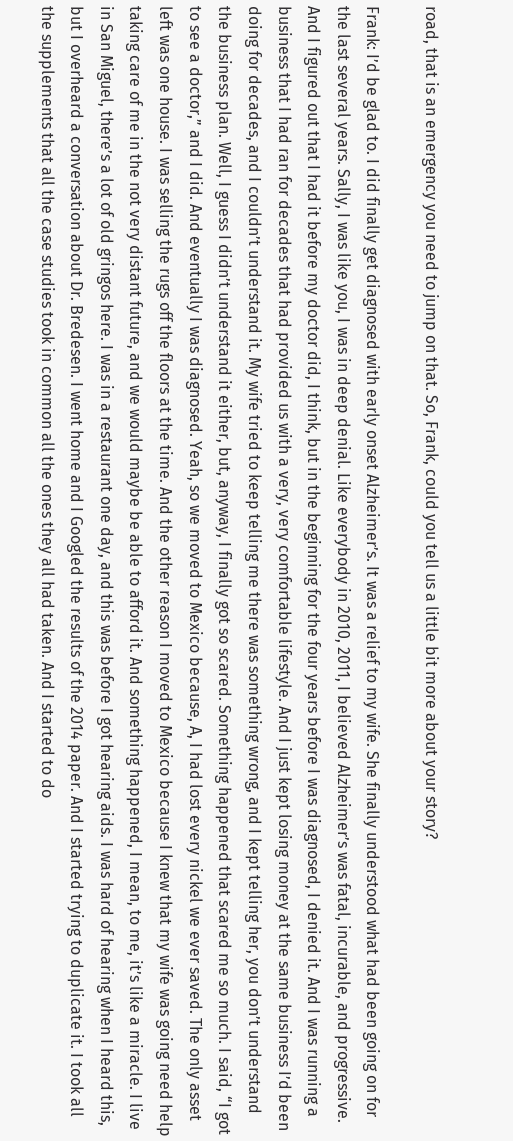road, that is an emergency you need to jump on that. So, Frank, could you tell us a little bit more about your story?

Frank: I’d be glad to. I did finally get diagnosed with early onset Alzheimer’s. It was a relief to my wife. She finally understood what had been going on for the last several years. Sally, I was like you, I was in deep denial. Like everybody in 2010, 2011, I believed Alzheimer’s was fatal, incurable, and progressive. And I figured out that I had it before my doctor did, I think, but in the beginning for the four years before I was diagnosed, I denied it. And I was running a business that I had ran for decades that had provided us with a very, very comfortable lifestyle. And I just kept losing money at the same business I’d been doing for decades, and I couldn’t understand it. My wife tried to keep telling me there was something wrong, and I kept telling her, you don’t understand the business plan. Well, I guess I didn’t understand it either, but, anyway, I finally got so scared. Something happened that scared me so much. I said, “I got to see a doctor,” and I did. And eventually I was diagnosed. Yeah, so we moved to Mexico because, A, I had lost every nickel we ever saved. The only asset left was one house. I was selling the rugs off the floors at the time. And the other reason I moved to Mexico because I knew that my wife was going need help taking care of me in the not very distant future, and we would maybe be able to afford it. And something happened, I mean, to me, it’s like a miracle. I live in San Miguel, there’s a lot of old gringos here. I was in a restaurant one day, and this was before I got hearing aids. I was hard of hearing when I heard this, but I overheard a conversation about Dr. Bredesen. I went home and I Googled the results of the 2014 paper. And I started trying to duplicate it. I took all the supplements that all the case studies took in common all the ones they all had taken. And I started to do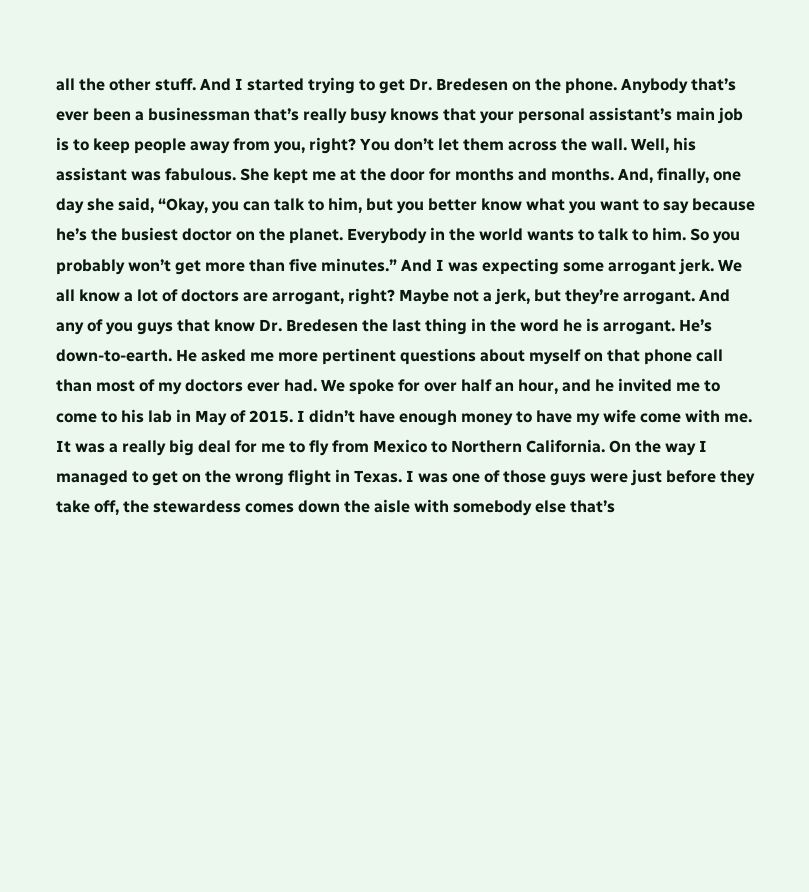all the other stuff. And I started trying to get Dr. Bredesen on the phone. Anybody that’s ever been a businessman that’s really busy knows that your personal assistant’s main job is to keep people away from you, right? You don’t let them across the wall. Well, his assistant was fabulous. She kept me at the door for months and months. And, finally, one day she said, “Okay, you can talk to him, but you better know what you want to say because he’s the busiest doctor on the planet. Everybody in the world wants to talk to him. So you probably won’t get more than five minutes.” And I was expecting some arrogant jerk. We all know a lot of doctors are arrogant, right? Maybe not a jerk, but they’re arrogant. And any of you guys that know Dr. Bredesen the last thing in the word he is arrogant. He’s down-to-earth. He asked me more pertinent questions about myself on that phone call than most of my doctors ever had. We spoke for over half an hour, and he invited me to come to his lab in May of 2015. I didn’t have enough money to have my wife come with me. It was a really big deal for me to fly from Mexico to Northern California. On the way I managed to get on the wrong flight in Texas. I was one of those guys were just before they take off, the stewardess comes down the aisle with somebody else that’s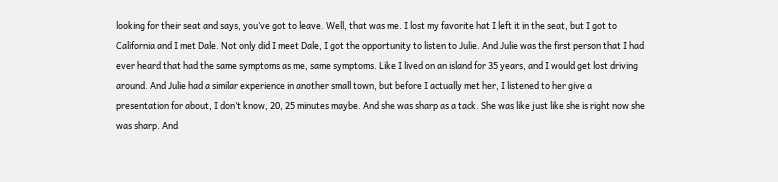looking for their seat and says, you’ve got to leave. Well, that was me. I lost my favorite hat I left it in the seat, but I got to California and I met Dale. Not only did I meet Dale, I got the opportunity to listen to Julie. And Julie was the first person that I had ever heard that had the same symptoms as me, same symptoms. Like I lived on an island for 35 years, and I would get lost driving around. And Julie had a similar experience in another small town, but before I actually met her, I listened to her give a presentation for about, I don’t know, 20, 25 minutes maybe. And she was sharp as a tack. She was like just like she is right now she was sharp. And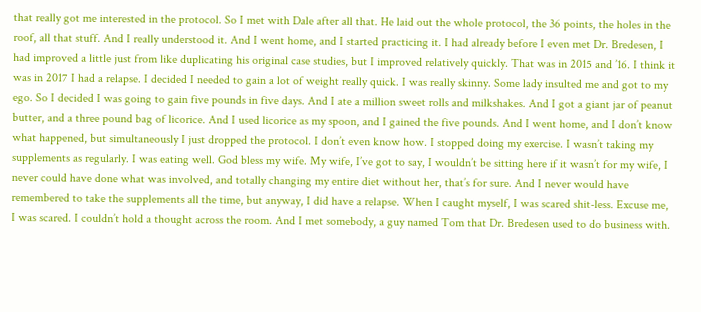that really got me interested in the protocol. So I met with Dale after all that. He laid out the whole protocol, the 36 points, the holes in the roof, all that stuff. And I really understood it. And I went home, and I started practicing it. I had already before I even met Dr. Bredesen, I had improved a little just from like duplicating his original case studies, but I improved relatively quickly. That was in 2015 and ’16. I think it was in 2017 I had a relapse. I decided I needed to gain a lot of weight really quick. I was really skinny. Some lady insulted me and got to my ego. So I decided I was going to gain five pounds in five days. And I ate a million sweet rolls and milkshakes. And I got a giant jar of peanut butter, and a three pound bag of licorice. And I used licorice as my spoon, and I gained the five pounds. And I went home, and I don’t know what happened, but simultaneously I just dropped the protocol. I don’t even know how. I stopped doing my exercise. I wasn’t taking my supplements as regularly. I was eating well. God bless my wife. My wife, I’ve got to say, I wouldn’t be sitting here if it wasn’t for my wife, I never could have done what was involved, and totally changing my entire diet without her, that’s for sure. And I never would have remembered to take the supplements all the time, but anyway, I did have a relapse. When I caught myself, I was scared shit-less. Excuse me, I was scared. I couldn’t hold a thought across the room. And I met somebody, a guy named Tom that Dr. Bredesen used to do business with.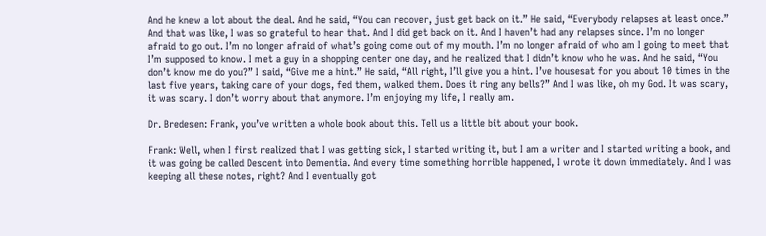And he knew a lot about the deal. And he said, “You can recover, just get back on it.” He said, “Everybody relapses at least once.” And that was like, I was so grateful to hear that. And I did get back on it. And I haven’t had any relapses since. I’m no longer afraid to go out. I’m no longer afraid of what’s going come out of my mouth. I’m no longer afraid of who am I going to meet that I’m supposed to know. I met a guy in a shopping center one day, and he realized that I didn’t know who he was. And he said, “You don’t know me do you?” I said, “Give me a hint.” He said, “All right, I’ll give you a hint. I’ve housesat for you about 10 times in the last five years, taking care of your dogs, fed them, walked them. Does it ring any bells?” And I was like, oh my God. It was scary, it was scary. I don’t worry about that anymore. I’m enjoying my life, I really am.

Dr. Bredesen: Frank, you’ve written a whole book about this. Tell us a little bit about your book.

Frank: Well, when I first realized that I was getting sick, I started writing it, but I am a writer and I started writing a book, and it was going be called Descent into Dementia. And every time something horrible happened, I wrote it down immediately. And I was keeping all these notes, right? And I eventually got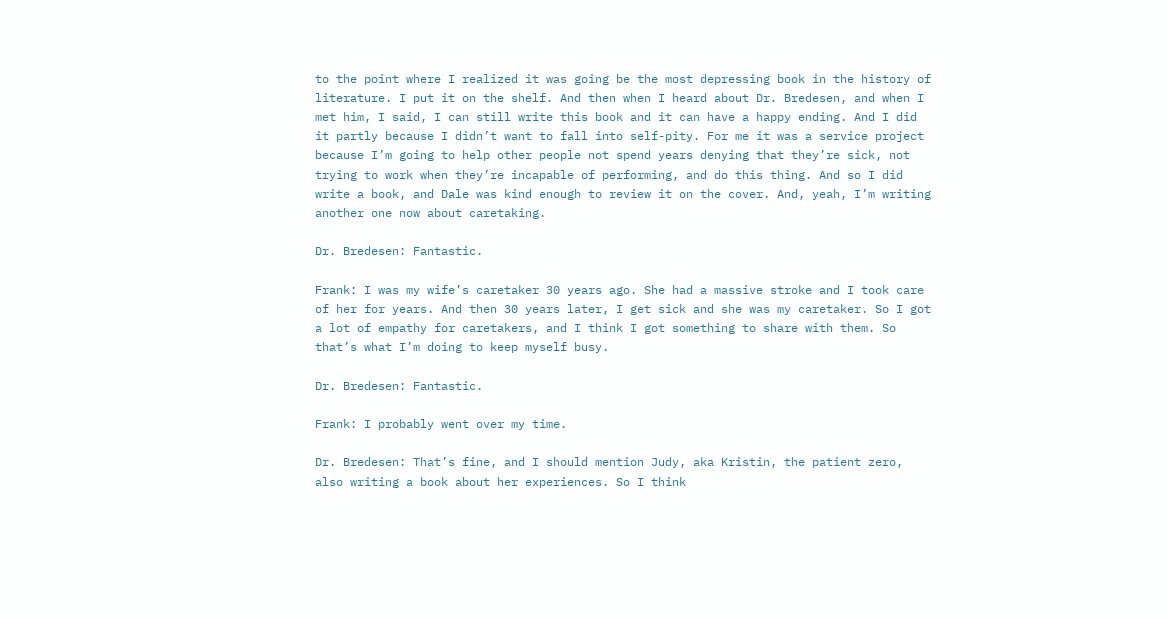to the point where I realized it was going be the most depressing book in the history of literature. I put it on the shelf. And then when I heard about Dr. Bredesen, and when I met him, I said, I can still write this book and it can have a happy ending. And I did it partly because I didn’t want to fall into self-pity. For me it was a service project because I’m going to help other people not spend years denying that they’re sick, not trying to work when they’re incapable of performing, and do this thing. And so I did write a book, and Dale was kind enough to review it on the cover. And, yeah, I’m writing another one now about caretaking.

Dr. Bredesen: Fantastic.

Frank: I was my wife’s caretaker 30 years ago. She had a massive stroke and I took care of her for years. And then 30 years later, I get sick and she was my caretaker. So I got a lot of empathy for caretakers, and I think I got something to share with them. So that’s what I’m doing to keep myself busy.

Dr. Bredesen: Fantastic.

Frank: I probably went over my time.

Dr. Bredesen: That’s fine, and I should mention Judy, aka Kristin, the patient zero, also writing a book about her experiences. So I think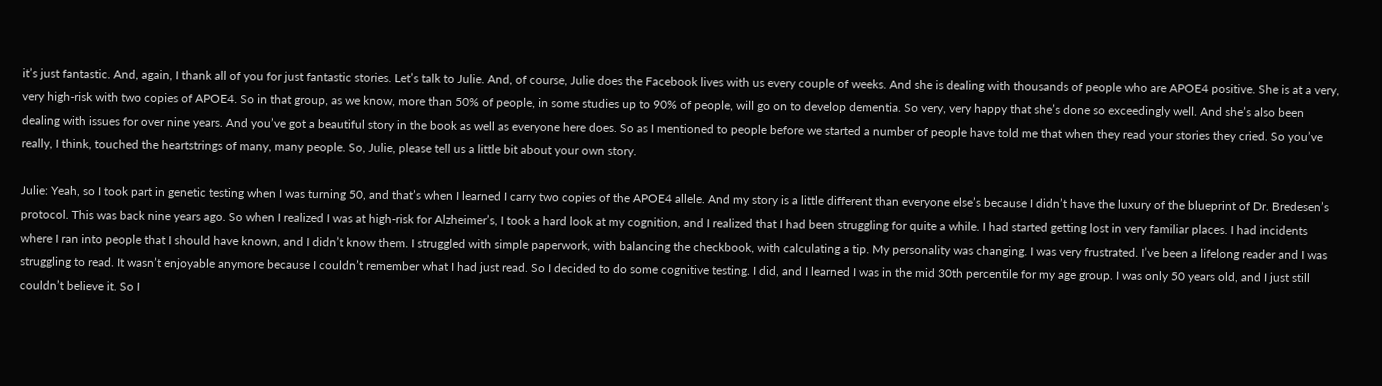it’s just fantastic. And, again, I thank all of you for just fantastic stories. Let’s talk to Julie. And, of course, Julie does the Facebook lives with us every couple of weeks. And she is dealing with thousands of people who are APOE4 positive. She is at a very, very high-risk with two copies of APOE4. So in that group, as we know, more than 50% of people, in some studies up to 90% of people, will go on to develop dementia. So very, very happy that she’s done so exceedingly well. And she’s also been dealing with issues for over nine years. And you’ve got a beautiful story in the book as well as everyone here does. So as I mentioned to people before we started a number of people have told me that when they read your stories they cried. So you’ve really, I think, touched the heartstrings of many, many people. So, Julie, please tell us a little bit about your own story.

Julie: Yeah, so I took part in genetic testing when I was turning 50, and that’s when I learned I carry two copies of the APOE4 allele. And my story is a little different than everyone else’s because I didn’t have the luxury of the blueprint of Dr. Bredesen’s protocol. This was back nine years ago. So when I realized I was at high-risk for Alzheimer’s, I took a hard look at my cognition, and I realized that I had been struggling for quite a while. I had started getting lost in very familiar places. I had incidents where I ran into people that I should have known, and I didn’t know them. I struggled with simple paperwork, with balancing the checkbook, with calculating a tip. My personality was changing. I was very frustrated. I’ve been a lifelong reader and I was struggling to read. It wasn’t enjoyable anymore because I couldn’t remember what I had just read. So I decided to do some cognitive testing. I did, and I learned I was in the mid 30th percentile for my age group. I was only 50 years old, and I just still couldn’t believe it. So I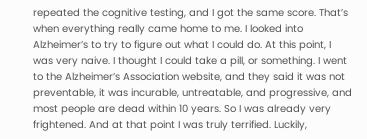repeated the cognitive testing, and I got the same score. That’s when everything really came home to me. I looked into Alzheimer’s to try to figure out what I could do. At this point, I was very naive. I thought I could take a pill, or something. I went to the Alzheimer’s Association website, and they said it was not preventable, it was incurable, untreatable, and progressive, and most people are dead within 10 years. So I was already very frightened. And at that point I was truly terrified. Luckily,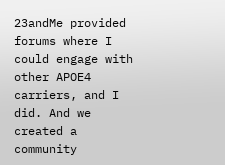23andMe provided forums where I could engage with other APOE4 carriers, and I did. And we created a community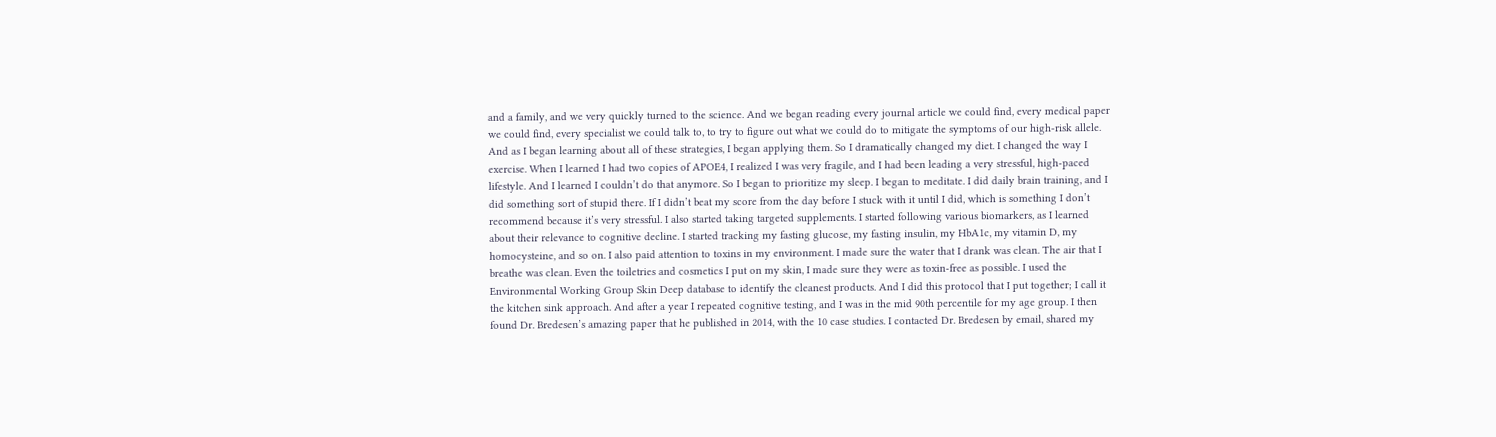and a family, and we very quickly turned to the science. And we began reading every journal article we could find, every medical paper we could find, every specialist we could talk to, to try to figure out what we could do to mitigate the symptoms of our high-risk allele. And as I began learning about all of these strategies, I began applying them. So I dramatically changed my diet. I changed the way I exercise. When I learned I had two copies of APOE4, I realized I was very fragile, and I had been leading a very stressful, high-paced lifestyle. And I learned I couldn’t do that anymore. So I began to prioritize my sleep. I began to meditate. I did daily brain training, and I did something sort of stupid there. If I didn’t beat my score from the day before I stuck with it until I did, which is something I don’t recommend because it’s very stressful. I also started taking targeted supplements. I started following various biomarkers, as I learned about their relevance to cognitive decline. I started tracking my fasting glucose, my fasting insulin, my HbA1c, my vitamin D, my homocysteine, and so on. I also paid attention to toxins in my environment. I made sure the water that I drank was clean. The air that I breathe was clean. Even the toiletries and cosmetics I put on my skin, I made sure they were as toxin-free as possible. I used the Environmental Working Group Skin Deep database to identify the cleanest products. And I did this protocol that I put together; I call it the kitchen sink approach. And after a year I repeated cognitive testing, and I was in the mid 90th percentile for my age group. I then found Dr. Bredesen’s amazing paper that he published in 2014, with the 10 case studies. I contacted Dr. Bredesen by email, shared my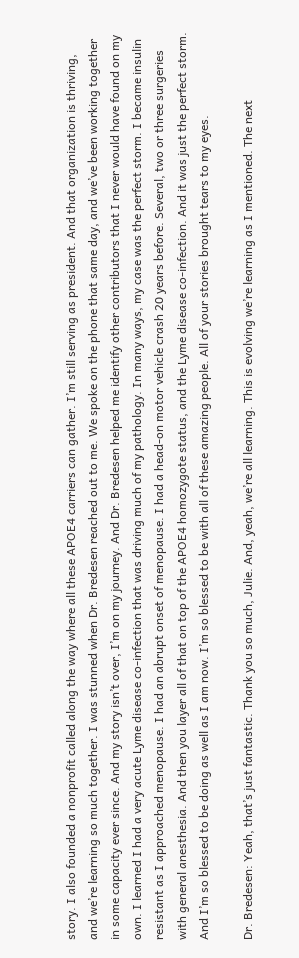story. I also founded a nonprofit called along the way where all these APOE4 carriers can gather. I’m still serving as president. And that organization is thriving, and we’re learning so much together. I was stunned when Dr. Bredesen reached out to me. We spoke on the phone that same day, and we’ve been working together in some capacity ever since. And my story isn’t over, I’m on my journey. And Dr. Bredesen helped me identify other contributors that I never would have found on my own. I learned I had a very acute Lyme disease co-infection that was driving much of my pathology. In many ways, my case was the perfect storm. I became insulin resistant as I approached menopause. I had an abrupt onset of menopause. I had a head-on motor vehicle crash 20 years before. Several, two or three surgeries with general anesthesia. And then you layer all of that on top of the APOE4 homozygote status, and the Lyme disease co-infection. And it was just the perfect storm. And I’m so blessed to be doing as well as I am now. I’m so blessed to be with all of these amazing people. All of your stories brought tears to my eyes.

Dr. Bredesen: Yeah, that’s just fantastic. Thank you so much, Julie. And, yeah, we’re all learning. This is evolving we’re learning as I mentioned. The next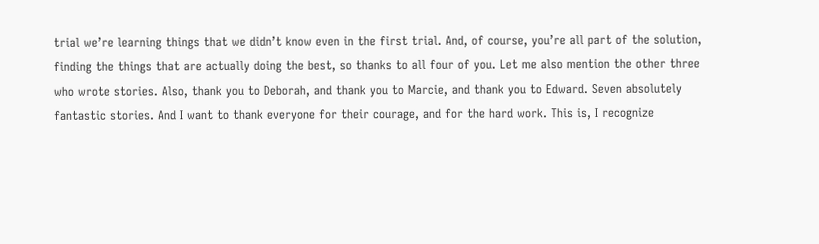trial we’re learning things that we didn’t know even in the first trial. And, of course, you’re all part of the solution, finding the things that are actually doing the best, so thanks to all four of you. Let me also mention the other three who wrote stories. Also, thank you to Deborah, and thank you to Marcie, and thank you to Edward. Seven absolutely fantastic stories. And I want to thank everyone for their courage, and for the hard work. This is, I recognize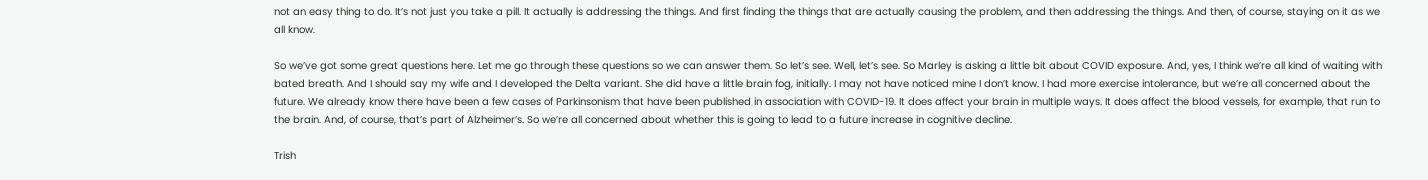not an easy thing to do. It’s not just you take a pill. It actually is addressing the things. And first finding the things that are actually causing the problem, and then addressing the things. And then, of course, staying on it as we all know.

So we’ve got some great questions here. Let me go through these questions so we can answer them. So let’s see. Well, let’s see. So Marley is asking a little bit about COVID exposure. And, yes, I think we’re all kind of waiting with bated breath. And I should say my wife and I developed the Delta variant. She did have a little brain fog, initially. I may not have noticed mine I don’t know. I had more exercise intolerance, but we’re all concerned about the future. We already know there have been a few cases of Parkinsonism that have been published in association with COVID-19. It does affect your brain in multiple ways. It does affect the blood vessels, for example, that run to the brain. And, of course, that’s part of Alzheimer’s. So we’re all concerned about whether this is going to lead to a future increase in cognitive decline.

Trish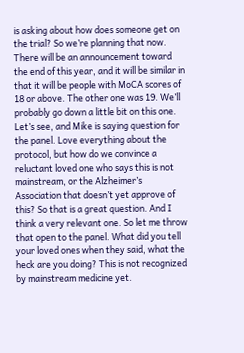is asking about how does someone get on the trial? So we’re planning that now. There will be an announcement toward the end of this year, and it will be similar in that it will be people with MoCA scores of 18 or above. The other one was 19. We’ll probably go down a little bit on this one. Let’s see, and Mike is saying question for the panel. Love everything about the protocol, but how do we convince a reluctant loved one who says this is not mainstream, or the Alzheimer’s Association that doesn’t yet approve of this? So that is a great question. And I think a very relevant one. So let me throw that open to the panel. What did you tell your loved ones when they said, what the heck are you doing? This is not recognized by mainstream medicine yet.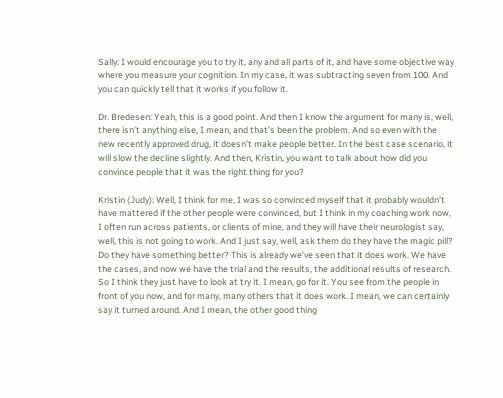Sally: I would encourage you to try it, any and all parts of it, and have some objective way where you measure your cognition. In my case, it was subtracting seven from 100. And you can quickly tell that it works if you follow it.

Dr. Bredesen: Yeah, this is a good point. And then I know the argument for many is, well, there isn’t anything else, I mean, and that’s been the problem. And so even with the new recently approved drug, it doesn’t make people better. In the best case scenario, it will slow the decline slightly. And then, Kristin, you want to talk about how did you convince people that it was the right thing for you?

Kristin (Judy): Well, I think for me, I was so convinced myself that it probably wouldn’t have mattered if the other people were convinced, but I think in my coaching work now, I often run across patients, or clients of mine, and they will have their neurologist say, well, this is not going to work. And I just say, well, ask them do they have the magic pill? Do they have something better? This is already we’ve seen that it does work. We have the cases, and now we have the trial and the results, the additional results of research. So I think they just have to look at try it. I mean, go for it. You see from the people in front of you now, and for many, many others that it does work. I mean, we can certainly say it turned around. And I mean, the other good thing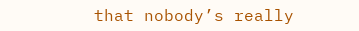that nobody’s really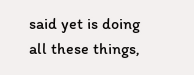said yet is doing all these things,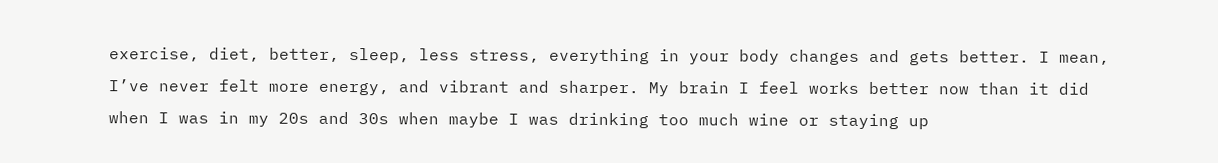exercise, diet, better, sleep, less stress, everything in your body changes and gets better. I mean, I’ve never felt more energy, and vibrant and sharper. My brain I feel works better now than it did when I was in my 20s and 30s when maybe I was drinking too much wine or staying up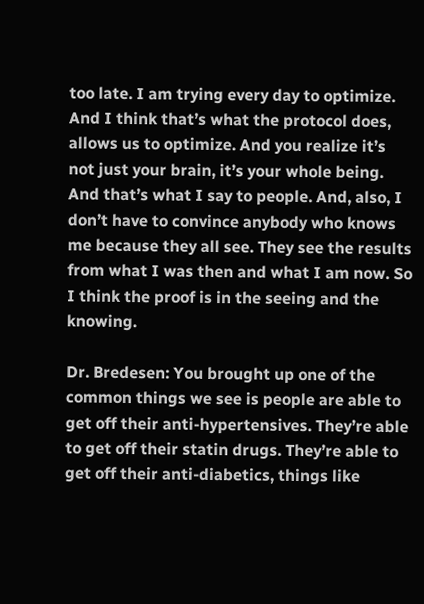too late. I am trying every day to optimize. And I think that’s what the protocol does, allows us to optimize. And you realize it’s not just your brain, it’s your whole being. And that’s what I say to people. And, also, I don’t have to convince anybody who knows me because they all see. They see the results from what I was then and what I am now. So I think the proof is in the seeing and the knowing.

Dr. Bredesen: You brought up one of the common things we see is people are able to get off their anti-hypertensives. They’re able to get off their statin drugs. They’re able to get off their anti-diabetics, things like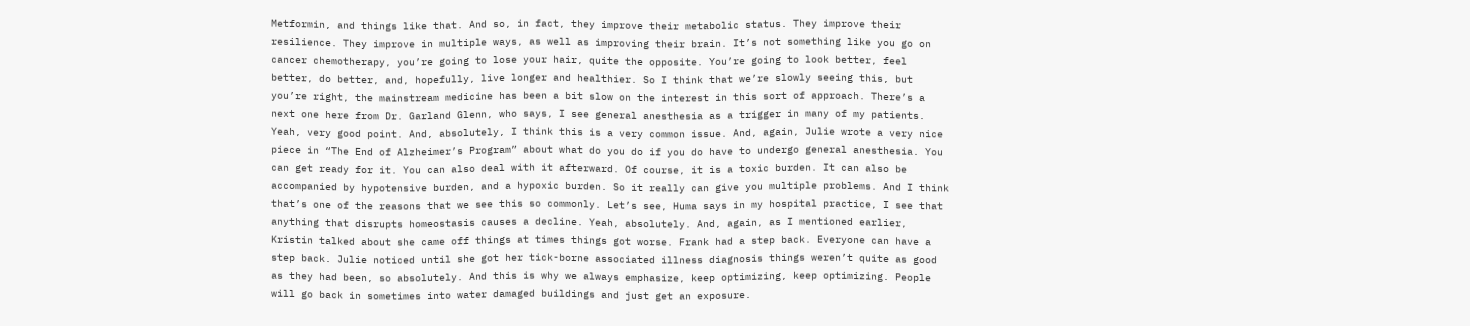Metformin, and things like that. And so, in fact, they improve their metabolic status. They improve their resilience. They improve in multiple ways, as well as improving their brain. It’s not something like you go on cancer chemotherapy, you’re going to lose your hair, quite the opposite. You’re going to look better, feel better, do better, and, hopefully, live longer and healthier. So I think that we’re slowly seeing this, but you’re right, the mainstream medicine has been a bit slow on the interest in this sort of approach. There’s a next one here from Dr. Garland Glenn, who says, I see general anesthesia as a trigger in many of my patients. Yeah, very good point. And, absolutely, I think this is a very common issue. And, again, Julie wrote a very nice piece in “The End of Alzheimer’s Program” about what do you do if you do have to undergo general anesthesia. You can get ready for it. You can also deal with it afterward. Of course, it is a toxic burden. It can also be accompanied by hypotensive burden, and a hypoxic burden. So it really can give you multiple problems. And I think that’s one of the reasons that we see this so commonly. Let’s see, Huma says in my hospital practice, I see that anything that disrupts homeostasis causes a decline. Yeah, absolutely. And, again, as I mentioned earlier, Kristin talked about she came off things at times things got worse. Frank had a step back. Everyone can have a step back. Julie noticed until she got her tick-borne associated illness diagnosis things weren’t quite as good as they had been, so absolutely. And this is why we always emphasize, keep optimizing, keep optimizing. People will go back in sometimes into water damaged buildings and just get an exposure.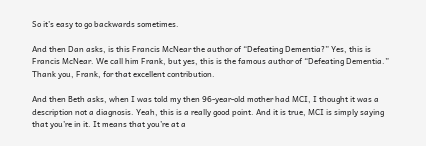So it’s easy to go backwards sometimes.

And then Dan asks, is this Francis McNear the author of “Defeating Dementia?” Yes, this is Francis McNear. We call him Frank, but yes, this is the famous author of “Defeating Dementia.” Thank you, Frank, for that excellent contribution.

And then Beth asks, when I was told my then 96-year-old mother had MCI, I thought it was a description not a diagnosis. Yeah, this is a really good point. And it is true, MCI is simply saying that you’re in it. It means that you’re at a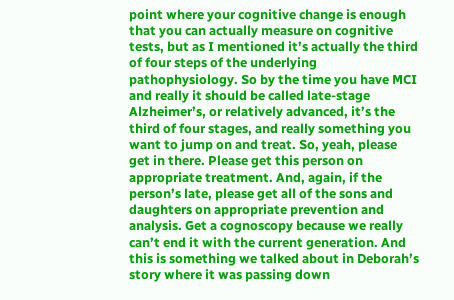point where your cognitive change is enough that you can actually measure on cognitive tests, but as I mentioned it’s actually the third of four steps of the underlying pathophysiology. So by the time you have MCI and really it should be called late-stage Alzheimer’s, or relatively advanced, it’s the third of four stages, and really something you want to jump on and treat. So, yeah, please get in there. Please get this person on appropriate treatment. And, again, if the person’s late, please get all of the sons and daughters on appropriate prevention and analysis. Get a cognoscopy because we really can’t end it with the current generation. And this is something we talked about in Deborah’s story where it was passing down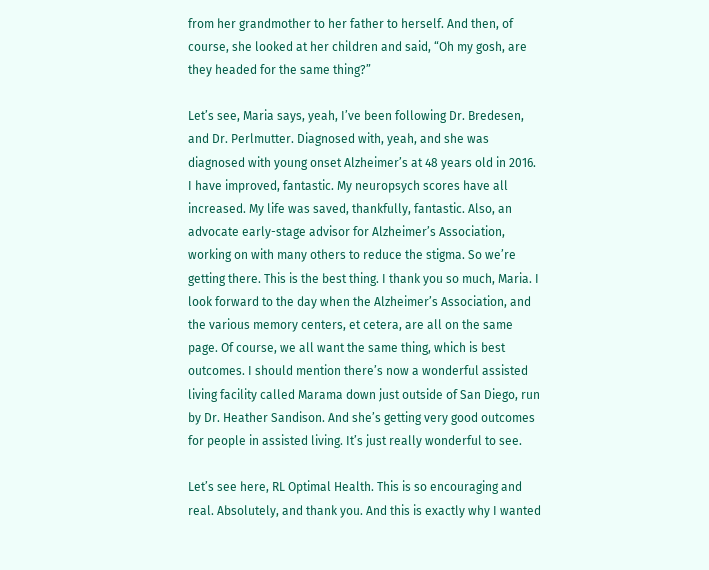from her grandmother to her father to herself. And then, of course, she looked at her children and said, “Oh my gosh, are they headed for the same thing?”

Let’s see, Maria says, yeah, I’ve been following Dr. Bredesen, and Dr. Perlmutter. Diagnosed with, yeah, and she was diagnosed with young onset Alzheimer’s at 48 years old in 2016. I have improved, fantastic. My neuropsych scores have all increased. My life was saved, thankfully, fantastic. Also, an advocate early-stage advisor for Alzheimer’s Association, working on with many others to reduce the stigma. So we’re getting there. This is the best thing. I thank you so much, Maria. I look forward to the day when the Alzheimer’s Association, and the various memory centers, et cetera, are all on the same page. Of course, we all want the same thing, which is best outcomes. I should mention there’s now a wonderful assisted living facility called Marama down just outside of San Diego, run by Dr. Heather Sandison. And she’s getting very good outcomes for people in assisted living. It’s just really wonderful to see.

Let’s see here, RL Optimal Health. This is so encouraging and real. Absolutely, and thank you. And this is exactly why I wanted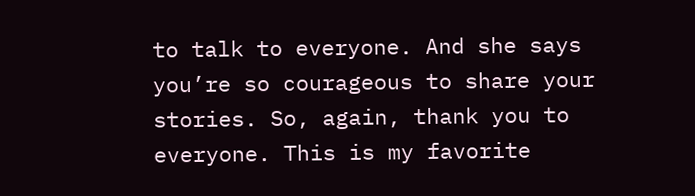to talk to everyone. And she says you’re so courageous to share your stories. So, again, thank you to everyone. This is my favorite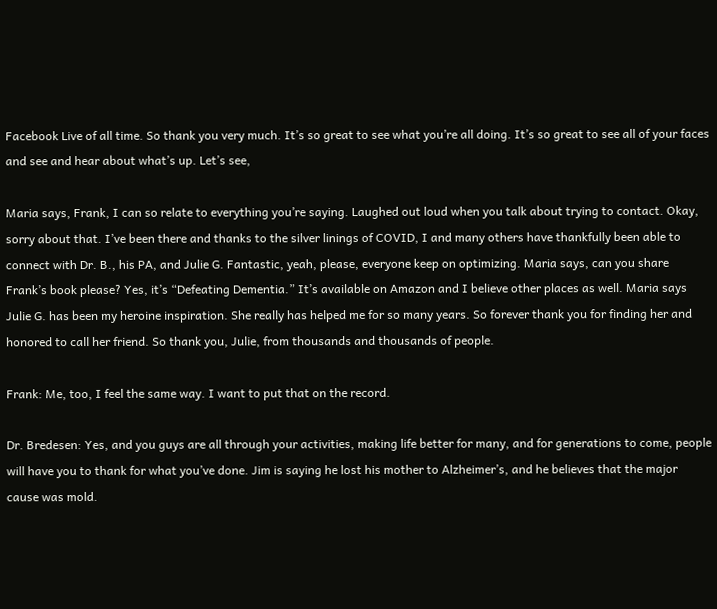Facebook Live of all time. So thank you very much. It’s so great to see what you’re all doing. It’s so great to see all of your faces and see and hear about what’s up. Let’s see,

Maria says, Frank, I can so relate to everything you’re saying. Laughed out loud when you talk about trying to contact. Okay, sorry about that. I’ve been there and thanks to the silver linings of COVID, I and many others have thankfully been able to connect with Dr. B., his PA, and Julie G. Fantastic, yeah, please, everyone keep on optimizing. Maria says, can you share Frank’s book please? Yes, it’s “Defeating Dementia.” It’s available on Amazon and I believe other places as well. Maria says Julie G. has been my heroine inspiration. She really has helped me for so many years. So forever thank you for finding her and honored to call her friend. So thank you, Julie, from thousands and thousands of people.

Frank: Me, too, I feel the same way. I want to put that on the record.

Dr. Bredesen: Yes, and you guys are all through your activities, making life better for many, and for generations to come, people will have you to thank for what you’ve done. Jim is saying he lost his mother to Alzheimer’s, and he believes that the major cause was mold.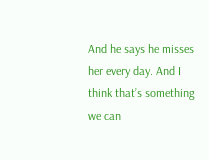And he says he misses her every day. And I think that’s something we can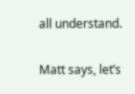all understand.

Matt says, let’s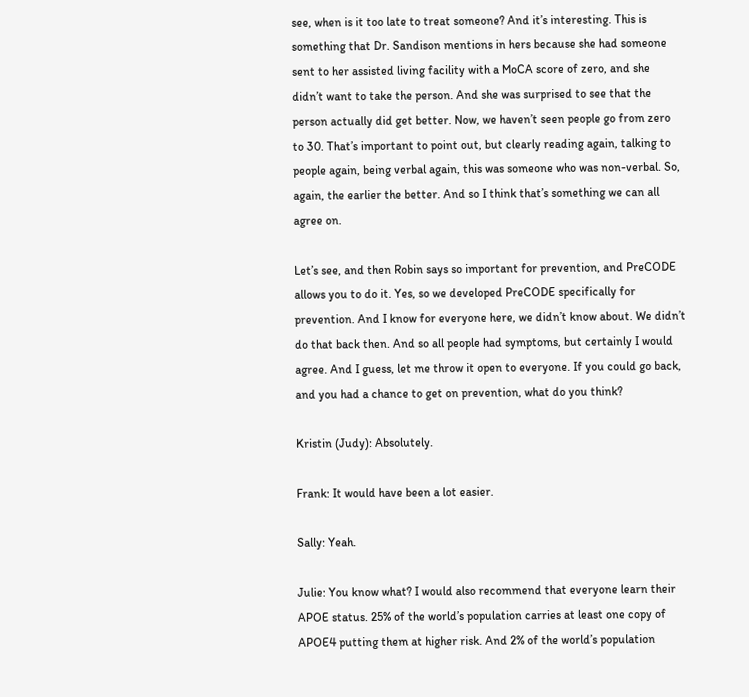see, when is it too late to treat someone? And it’s interesting. This is something that Dr. Sandison mentions in hers because she had someone sent to her assisted living facility with a MoCA score of zero, and she didn’t want to take the person. And she was surprised to see that the person actually did get better. Now, we haven’t seen people go from zero to 30. That’s important to point out, but clearly reading again, talking to people again, being verbal again, this was someone who was non-verbal. So, again, the earlier the better. And so I think that’s something we can all agree on.

Let’s see, and then Robin says so important for prevention, and PreCODE allows you to do it. Yes, so we developed PreCODE specifically for prevention. And I know for everyone here, we didn’t know about. We didn’t do that back then. And so all people had symptoms, but certainly I would agree. And I guess, let me throw it open to everyone. If you could go back, and you had a chance to get on prevention, what do you think?

Kristin (Judy): Absolutely.

Frank: It would have been a lot easier.

Sally: Yeah.

Julie: You know what? I would also recommend that everyone learn their APOE status. 25% of the world’s population carries at least one copy of APOE4 putting them at higher risk. And 2% of the world’s population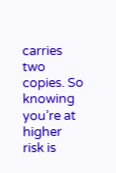carries two copies. So knowing you’re at higher risk is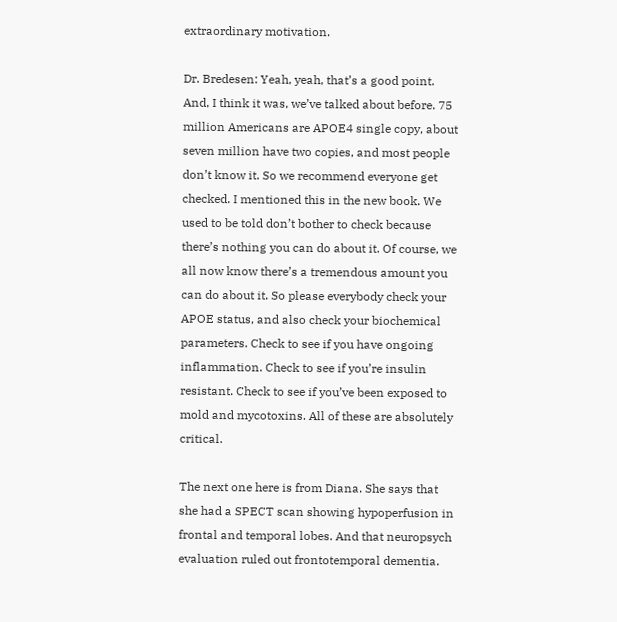extraordinary motivation.

Dr. Bredesen: Yeah, yeah, that’s a good point. And, I think it was, we’ve talked about before. 75 million Americans are APOE4 single copy, about seven million have two copies, and most people don’t know it. So we recommend everyone get checked. I mentioned this in the new book. We used to be told don’t bother to check because there’s nothing you can do about it. Of course, we all now know there’s a tremendous amount you can do about it. So please everybody check your APOE status, and also check your biochemical parameters. Check to see if you have ongoing inflammation. Check to see if you’re insulin resistant. Check to see if you’ve been exposed to mold and mycotoxins. All of these are absolutely critical.

The next one here is from Diana. She says that she had a SPECT scan showing hypoperfusion in frontal and temporal lobes. And that neuropsych evaluation ruled out frontotemporal dementia.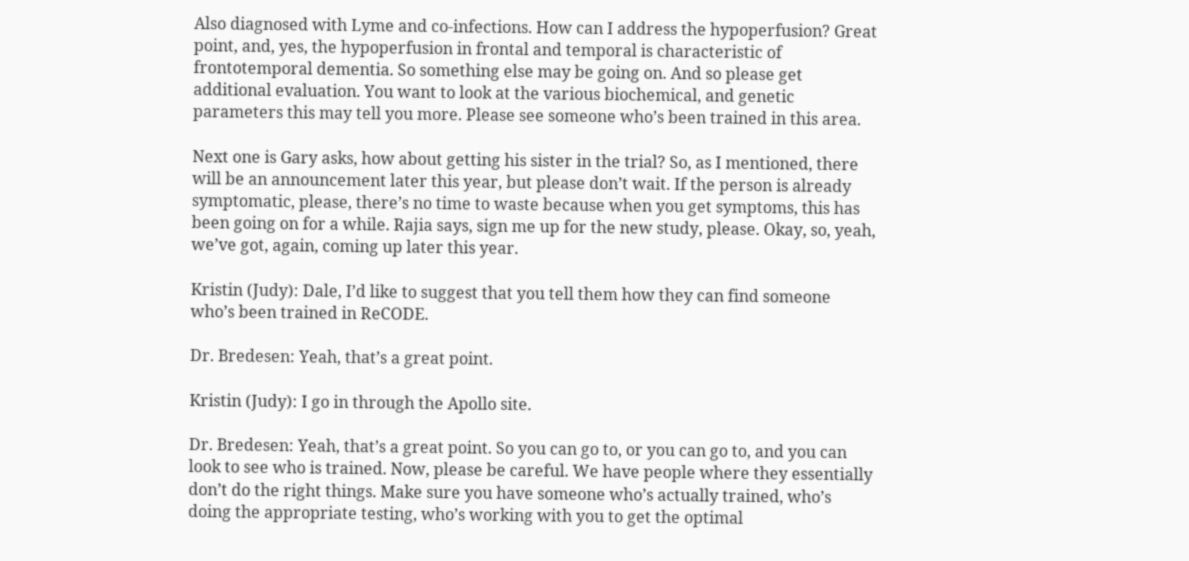Also diagnosed with Lyme and co-infections. How can I address the hypoperfusion? Great point, and, yes, the hypoperfusion in frontal and temporal is characteristic of frontotemporal dementia. So something else may be going on. And so please get additional evaluation. You want to look at the various biochemical, and genetic parameters this may tell you more. Please see someone who’s been trained in this area.

Next one is Gary asks, how about getting his sister in the trial? So, as I mentioned, there will be an announcement later this year, but please don’t wait. If the person is already symptomatic, please, there’s no time to waste because when you get symptoms, this has been going on for a while. Rajia says, sign me up for the new study, please. Okay, so, yeah, we’ve got, again, coming up later this year.

Kristin (Judy): Dale, I’d like to suggest that you tell them how they can find someone who’s been trained in ReCODE.

Dr. Bredesen: Yeah, that’s a great point.

Kristin (Judy): I go in through the Apollo site.

Dr. Bredesen: Yeah, that’s a great point. So you can go to, or you can go to, and you can look to see who is trained. Now, please be careful. We have people where they essentially don’t do the right things. Make sure you have someone who’s actually trained, who’s doing the appropriate testing, who’s working with you to get the optimal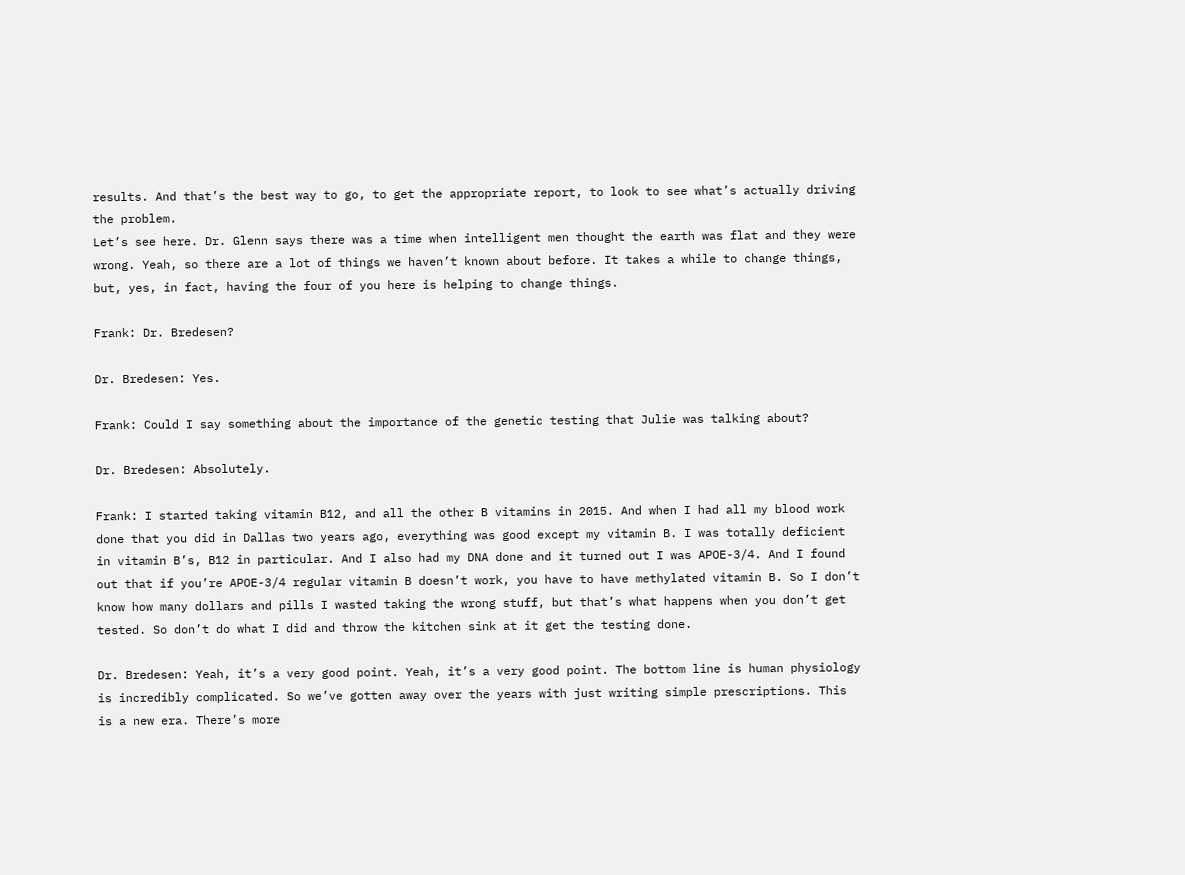results. And that’s the best way to go, to get the appropriate report, to look to see what’s actually driving the problem.
Let’s see here. Dr. Glenn says there was a time when intelligent men thought the earth was flat and they were wrong. Yeah, so there are a lot of things we haven’t known about before. It takes a while to change things, but, yes, in fact, having the four of you here is helping to change things.

Frank: Dr. Bredesen?

Dr. Bredesen: Yes.

Frank: Could I say something about the importance of the genetic testing that Julie was talking about?

Dr. Bredesen: Absolutely.

Frank: I started taking vitamin B12, and all the other B vitamins in 2015. And when I had all my blood work done that you did in Dallas two years ago, everything was good except my vitamin B. I was totally deficient in vitamin B’s, B12 in particular. And I also had my DNA done and it turned out I was APOE-3/4. And I found out that if you’re APOE-3/4 regular vitamin B doesn’t work, you have to have methylated vitamin B. So I don’t know how many dollars and pills I wasted taking the wrong stuff, but that’s what happens when you don’t get tested. So don’t do what I did and throw the kitchen sink at it get the testing done.

Dr. Bredesen: Yeah, it’s a very good point. Yeah, it’s a very good point. The bottom line is human physiology is incredibly complicated. So we’ve gotten away over the years with just writing simple prescriptions. This is a new era. There’s more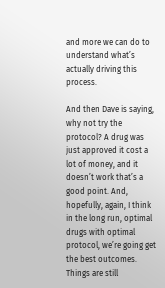and more we can do to understand what’s actually driving this process.

And then Dave is saying, why not try the protocol? A drug was just approved it cost a lot of money, and it doesn’t work that’s a good point. And, hopefully, again, I think in the long run, optimal drugs with optimal protocol, we’re going get the best outcomes. Things are still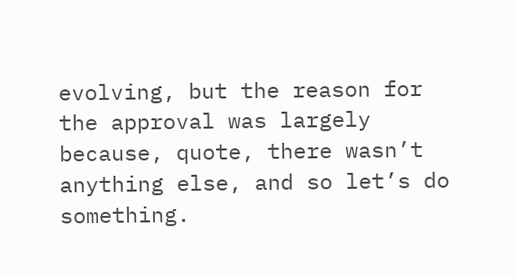evolving, but the reason for the approval was largely because, quote, there wasn’t anything else, and so let’s do something.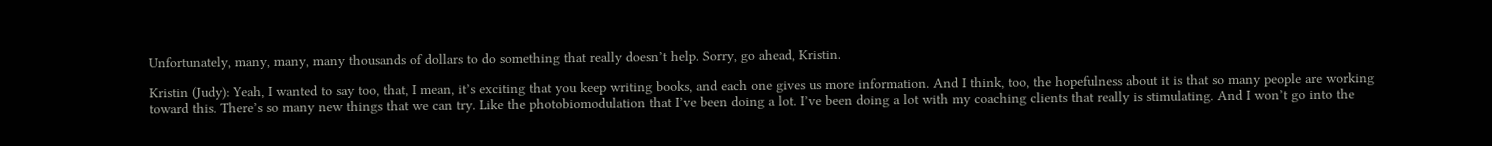Unfortunately, many, many, many thousands of dollars to do something that really doesn’t help. Sorry, go ahead, Kristin.

Kristin (Judy): Yeah, I wanted to say too, that, I mean, it’s exciting that you keep writing books, and each one gives us more information. And I think, too, the hopefulness about it is that so many people are working toward this. There’s so many new things that we can try. Like the photobiomodulation that I’ve been doing a lot. I’ve been doing a lot with my coaching clients that really is stimulating. And I won’t go into the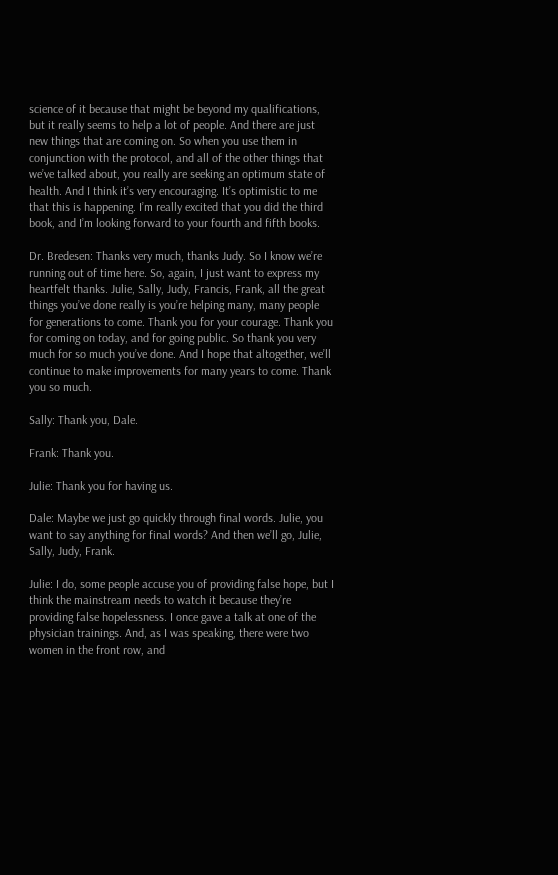science of it because that might be beyond my qualifications, but it really seems to help a lot of people. And there are just new things that are coming on. So when you use them in conjunction with the protocol, and all of the other things that we’ve talked about, you really are seeking an optimum state of health. And I think it’s very encouraging. It’s optimistic to me that this is happening. I’m really excited that you did the third book, and I’m looking forward to your fourth and fifth books.

Dr. Bredesen: Thanks very much, thanks Judy. So I know we’re running out of time here. So, again, I just want to express my heartfelt thanks. Julie, Sally, Judy, Francis, Frank, all the great things you’ve done really is you’re helping many, many people for generations to come. Thank you for your courage. Thank you for coming on today, and for going public. So thank you very much for so much you’ve done. And I hope that altogether, we’ll continue to make improvements for many years to come. Thank you so much.

Sally: Thank you, Dale.

Frank: Thank you.

Julie: Thank you for having us.

Dale: Maybe we just go quickly through final words. Julie, you want to say anything for final words? And then we’ll go, Julie, Sally, Judy, Frank.

Julie: I do, some people accuse you of providing false hope, but I think the mainstream needs to watch it because they’re providing false hopelessness. I once gave a talk at one of the physician trainings. And, as I was speaking, there were two women in the front row, and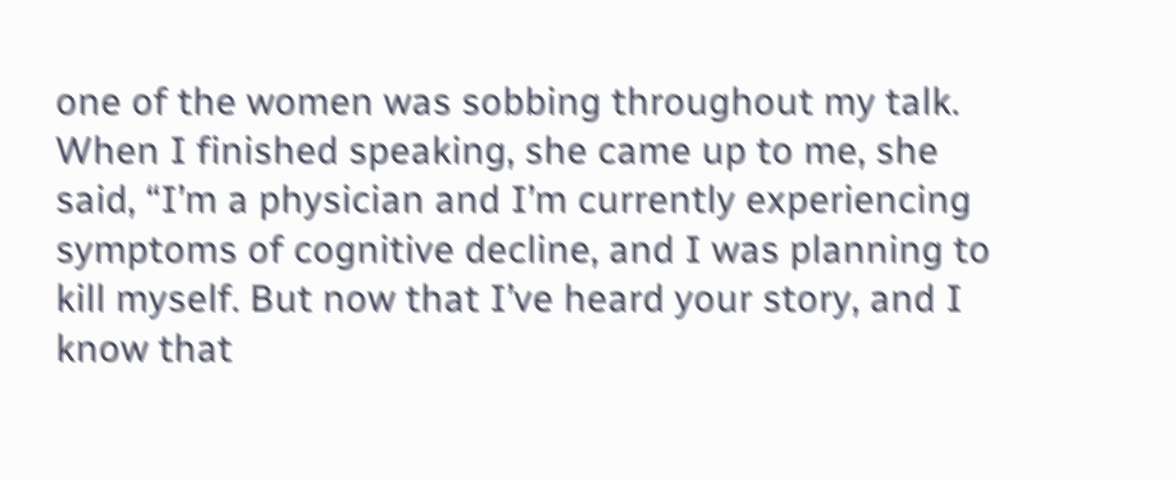one of the women was sobbing throughout my talk. When I finished speaking, she came up to me, she said, “I’m a physician and I’m currently experiencing symptoms of cognitive decline, and I was planning to kill myself. But now that I’ve heard your story, and I know that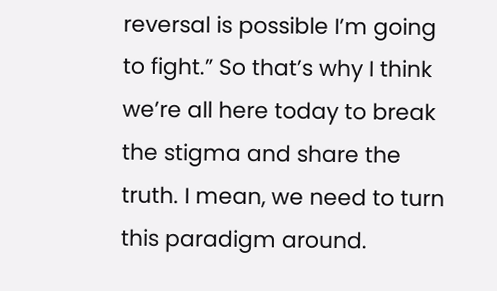reversal is possible I’m going to fight.” So that’s why I think we’re all here today to break the stigma and share the truth. I mean, we need to turn this paradigm around.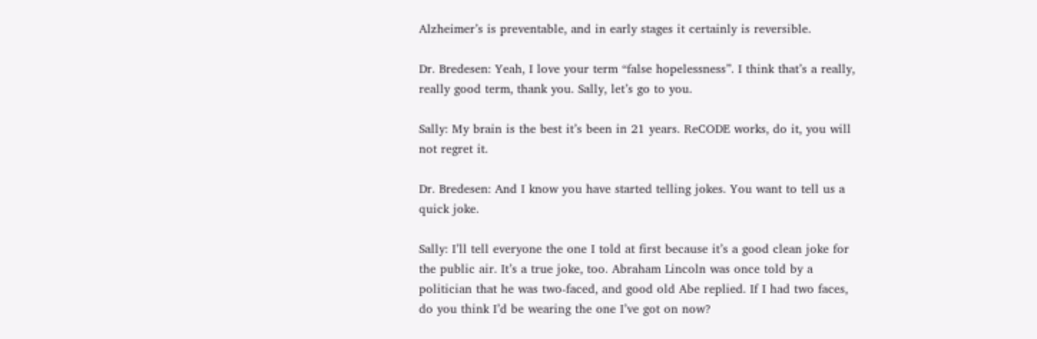Alzheimer’s is preventable, and in early stages it certainly is reversible.

Dr. Bredesen: Yeah, I love your term “false hopelessness”. I think that’s a really, really good term, thank you. Sally, let’s go to you.

Sally: My brain is the best it’s been in 21 years. ReCODE works, do it, you will not regret it.

Dr. Bredesen: And I know you have started telling jokes. You want to tell us a quick joke.

Sally: I’ll tell everyone the one I told at first because it’s a good clean joke for the public air. It’s a true joke, too. Abraham Lincoln was once told by a politician that he was two-faced, and good old Abe replied. If I had two faces, do you think I’d be wearing the one I’ve got on now?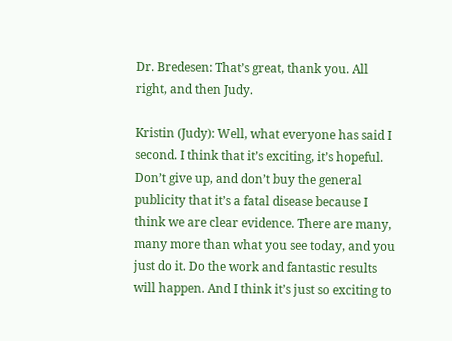Dr. Bredesen: That’s great, thank you. All right, and then Judy.

Kristin (Judy): Well, what everyone has said I second. I think that it’s exciting, it’s hopeful. Don’t give up, and don’t buy the general publicity that it’s a fatal disease because I think we are clear evidence. There are many, many more than what you see today, and you just do it. Do the work and fantastic results will happen. And I think it’s just so exciting to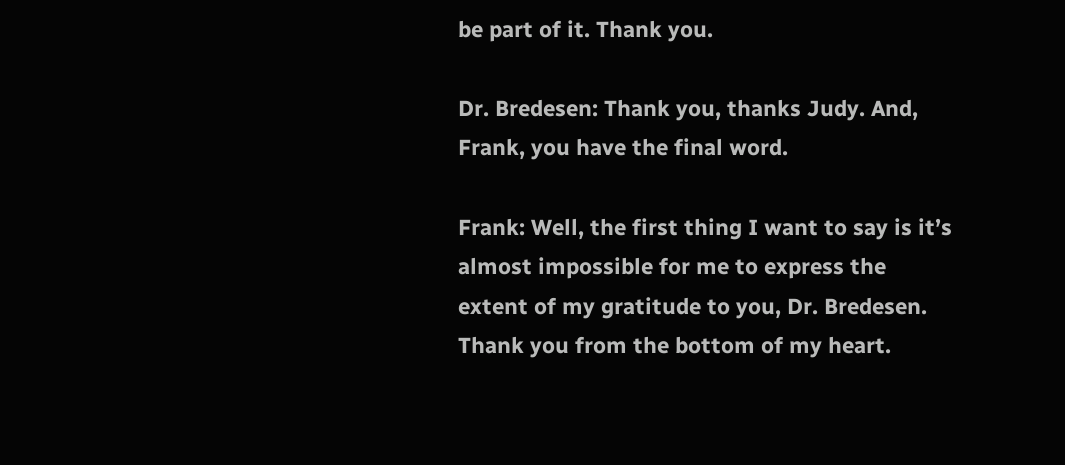be part of it. Thank you.

Dr. Bredesen: Thank you, thanks Judy. And, Frank, you have the final word.

Frank: Well, the first thing I want to say is it’s almost impossible for me to express the extent of my gratitude to you, Dr. Bredesen. Thank you from the bottom of my heart.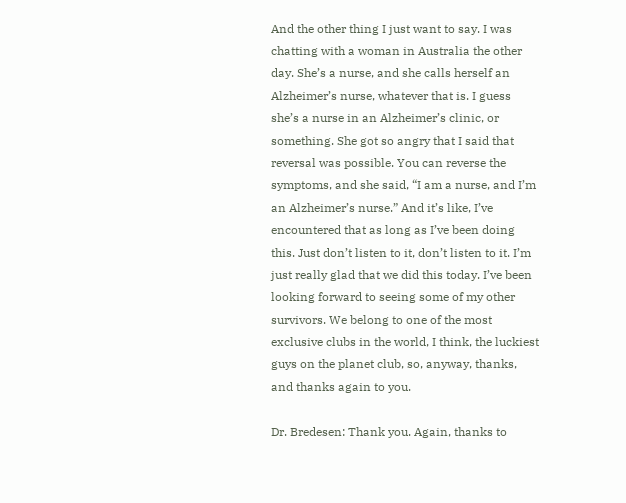And the other thing I just want to say. I was chatting with a woman in Australia the other day. She’s a nurse, and she calls herself an Alzheimer’s nurse, whatever that is. I guess she’s a nurse in an Alzheimer’s clinic, or something. She got so angry that I said that reversal was possible. You can reverse the symptoms, and she said, “I am a nurse, and I’m an Alzheimer’s nurse.” And it’s like, I’ve encountered that as long as I’ve been doing this. Just don’t listen to it, don’t listen to it. I’m just really glad that we did this today. I’ve been looking forward to seeing some of my other survivors. We belong to one of the most exclusive clubs in the world, I think, the luckiest guys on the planet club, so, anyway, thanks, and thanks again to you.

Dr. Bredesen: Thank you. Again, thanks to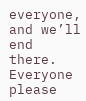everyone, and we’ll end there. Everyone please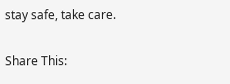stay safe, take care.

Share This: